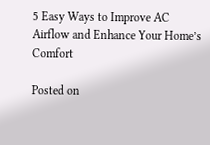5 Easy Ways to Improve AC Airflow and Enhance Your Home’s Comfort

Posted on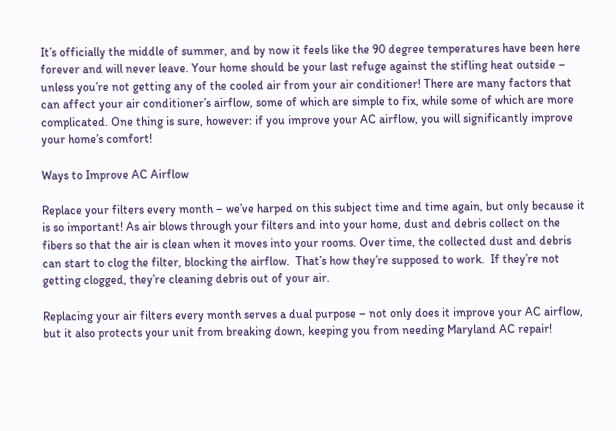It’s officially the middle of summer, and by now it feels like the 90 degree temperatures have been here forever and will never leave. Your home should be your last refuge against the stifling heat outside – unless you’re not getting any of the cooled air from your air conditioner! There are many factors that can affect your air conditioner’s airflow, some of which are simple to fix, while some of which are more complicated. One thing is sure, however: if you improve your AC airflow, you will significantly improve your home’s comfort!

Ways to Improve AC Airflow

Replace your filters every month – we’ve harped on this subject time and time again, but only because it is so important! As air blows through your filters and into your home, dust and debris collect on the fibers so that the air is clean when it moves into your rooms. Over time, the collected dust and debris can start to clog the filter, blocking the airflow.  That’s how they’re supposed to work.  If they’re not getting clogged, they’re cleaning debris out of your air.

Replacing your air filters every month serves a dual purpose – not only does it improve your AC airflow, but it also protects your unit from breaking down, keeping you from needing Maryland AC repair!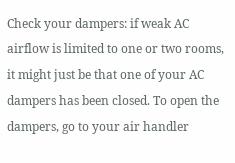Check your dampers: if weak AC airflow is limited to one or two rooms, it might just be that one of your AC dampers has been closed. To open the dampers, go to your air handler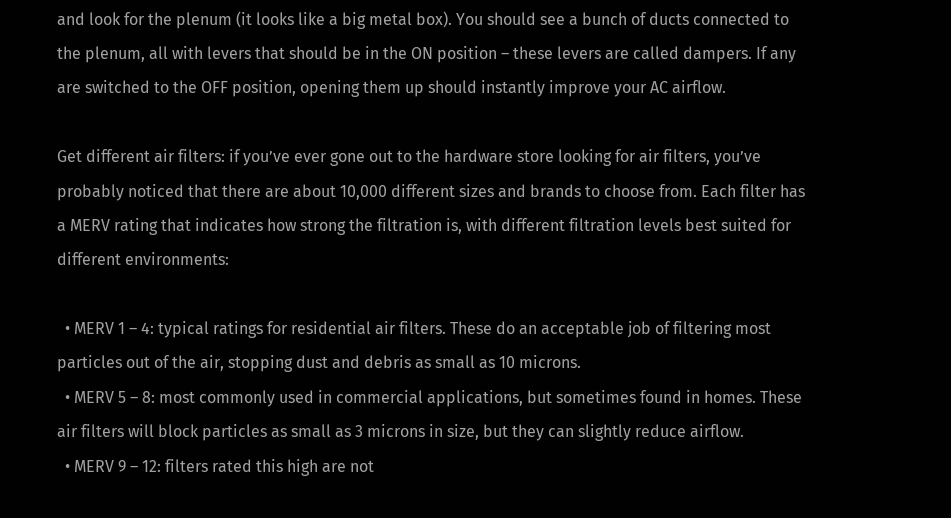and look for the plenum (it looks like a big metal box). You should see a bunch of ducts connected to the plenum, all with levers that should be in the ON position – these levers are called dampers. If any are switched to the OFF position, opening them up should instantly improve your AC airflow.

Get different air filters: if you’ve ever gone out to the hardware store looking for air filters, you’ve probably noticed that there are about 10,000 different sizes and brands to choose from. Each filter has a MERV rating that indicates how strong the filtration is, with different filtration levels best suited for different environments:

  • MERV 1 – 4: typical ratings for residential air filters. These do an acceptable job of filtering most particles out of the air, stopping dust and debris as small as 10 microns.
  • MERV 5 – 8: most commonly used in commercial applications, but sometimes found in homes. These air filters will block particles as small as 3 microns in size, but they can slightly reduce airflow.
  • MERV 9 – 12: filters rated this high are not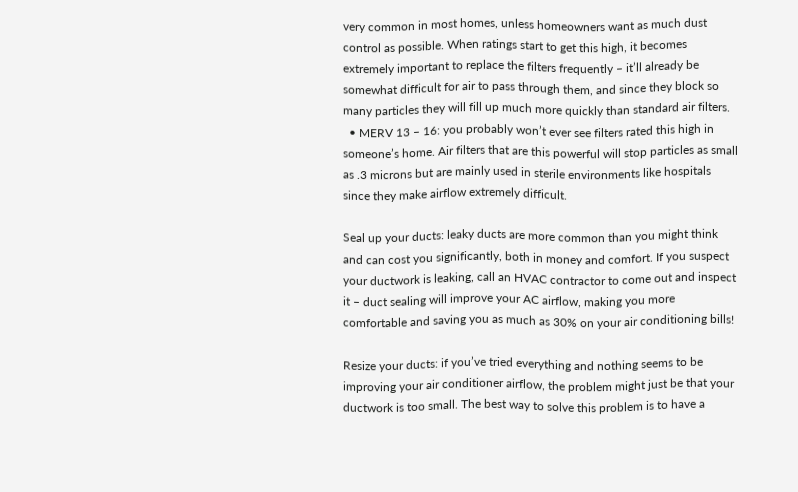very common in most homes, unless homeowners want as much dust control as possible. When ratings start to get this high, it becomes extremely important to replace the filters frequently – it’ll already be somewhat difficult for air to pass through them, and since they block so many particles they will fill up much more quickly than standard air filters.
  • MERV 13 – 16: you probably won’t ever see filters rated this high in someone’s home. Air filters that are this powerful will stop particles as small as .3 microns but are mainly used in sterile environments like hospitals since they make airflow extremely difficult.

Seal up your ducts: leaky ducts are more common than you might think and can cost you significantly, both in money and comfort. If you suspect your ductwork is leaking, call an HVAC contractor to come out and inspect it – duct sealing will improve your AC airflow, making you more comfortable and saving you as much as 30% on your air conditioning bills!

Resize your ducts: if you’ve tried everything and nothing seems to be improving your air conditioner airflow, the problem might just be that your ductwork is too small. The best way to solve this problem is to have a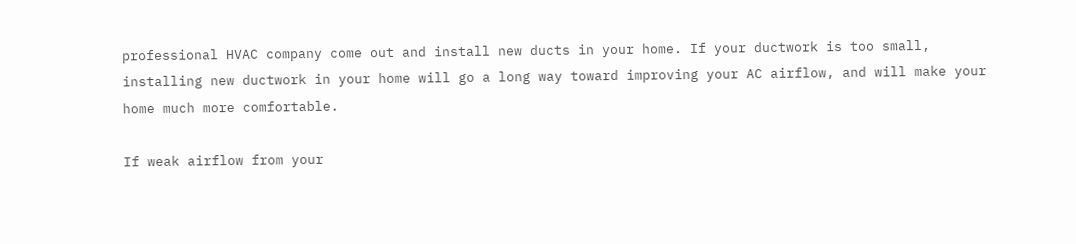professional HVAC company come out and install new ducts in your home. If your ductwork is too small, installing new ductwork in your home will go a long way toward improving your AC airflow, and will make your home much more comfortable.

If weak airflow from your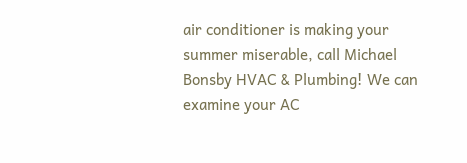air conditioner is making your summer miserable, call Michael Bonsby HVAC & Plumbing! We can examine your AC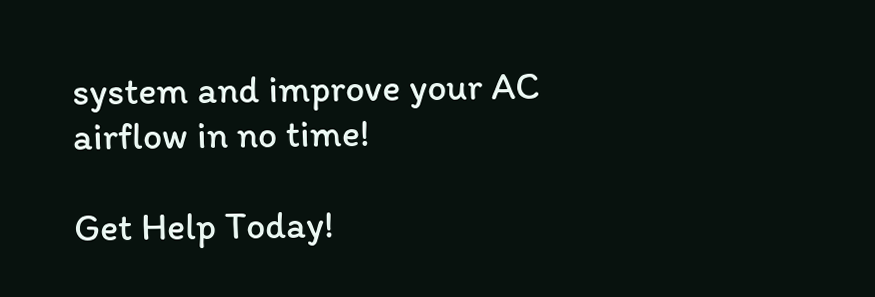system and improve your AC airflow in no time!

Get Help Today!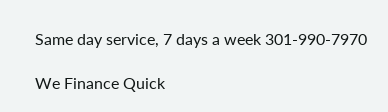Same day service, 7 days a week 301-990-7970

We Finance Quick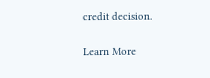credit decision.

Learn More